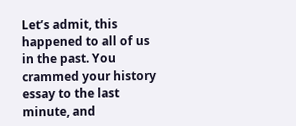Let’s admit, this happened to all of us in the past. You crammed your history essay to the last minute, and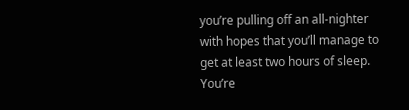you’re pulling off an all-nighter with hopes that you’ll manage to get at least two hours of sleep. You’re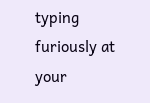typing furiously at your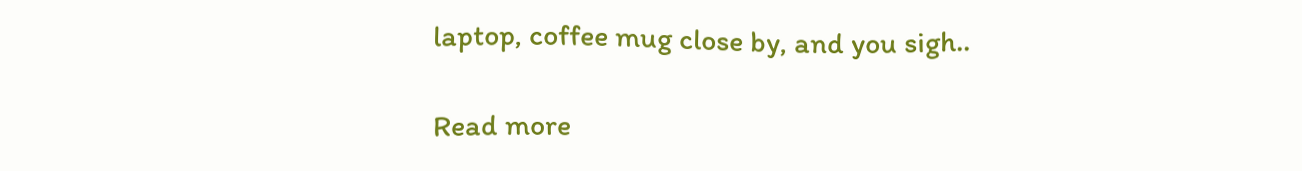laptop, coffee mug close by, and you sigh..

Read more